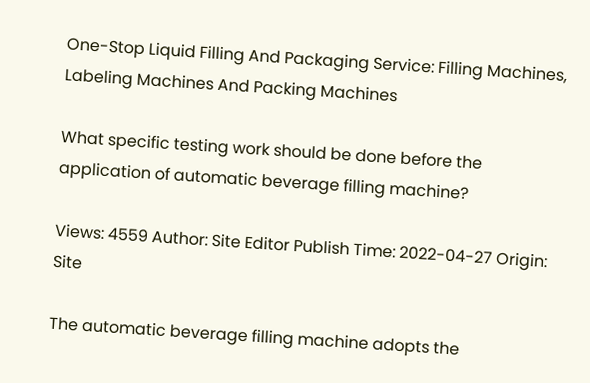One-Stop Liquid Filling And Packaging Service: Filling Machines, Labeling Machines And Packing Machines

What specific testing work should be done before the application of automatic beverage filling machine?

Views: 4559 Author: Site Editor Publish Time: 2022-04-27 Origin: Site

The automatic beverage filling machine adopts the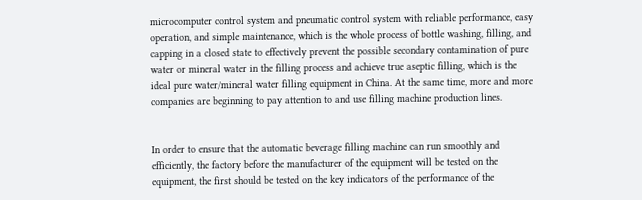microcomputer control system and pneumatic control system with reliable performance, easy operation, and simple maintenance, which is the whole process of bottle washing, filling, and capping in a closed state to effectively prevent the possible secondary contamination of pure water or mineral water in the filling process and achieve true aseptic filling, which is the ideal pure water/mineral water filling equipment in China. At the same time, more and more companies are beginning to pay attention to and use filling machine production lines.


In order to ensure that the automatic beverage filling machine can run smoothly and efficiently, the factory before the manufacturer of the equipment will be tested on the equipment, the first should be tested on the key indicators of the performance of the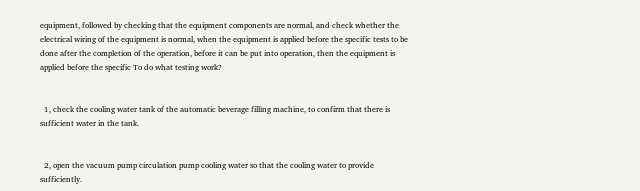equipment, followed by checking that the equipment components are normal, and check whether the electrical wiring of the equipment is normal, when the equipment is applied before the specific tests to be done after the completion of the operation, before it can be put into operation, then the equipment is applied before the specific To do what testing work?


  1, check the cooling water tank of the automatic beverage filling machine, to confirm that there is sufficient water in the tank.


  2, open the vacuum pump circulation pump cooling water so that the cooling water to provide sufficiently.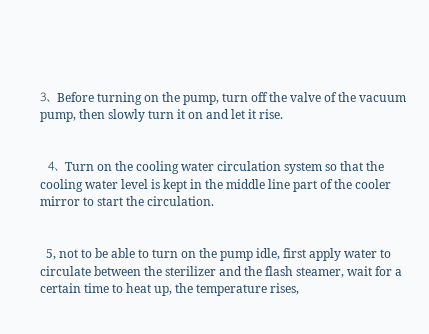3、Before turning on the pump, turn off the valve of the vacuum pump, then slowly turn it on and let it rise.


  4、Turn on the cooling water circulation system so that the cooling water level is kept in the middle line part of the cooler mirror to start the circulation.


  5, not to be able to turn on the pump idle, first apply water to circulate between the sterilizer and the flash steamer, wait for a certain time to heat up, the temperature rises,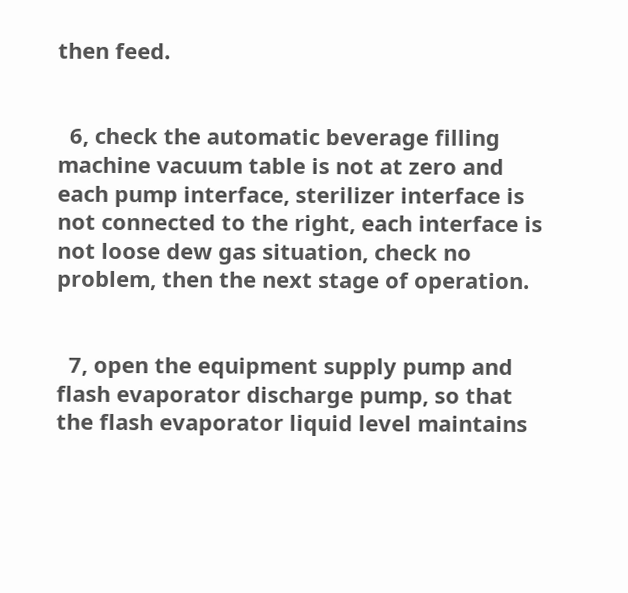then feed.


  6, check the automatic beverage filling machine vacuum table is not at zero and each pump interface, sterilizer interface is not connected to the right, each interface is not loose dew gas situation, check no problem, then the next stage of operation.


  7, open the equipment supply pump and flash evaporator discharge pump, so that the flash evaporator liquid level maintains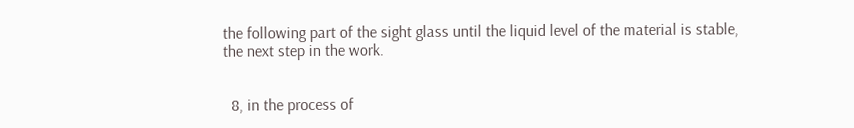the following part of the sight glass until the liquid level of the material is stable, the next step in the work.


  8, in the process of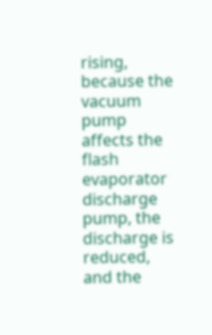rising, because the vacuum pump affects the flash evaporator discharge pump, the discharge is reduced, and the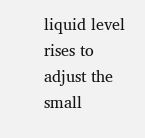liquid level rises to adjust the small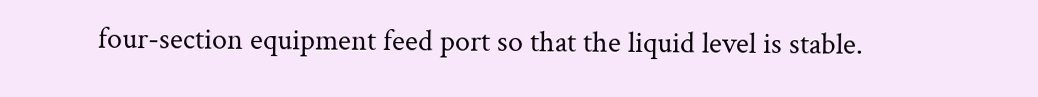four-section equipment feed port so that the liquid level is stable.